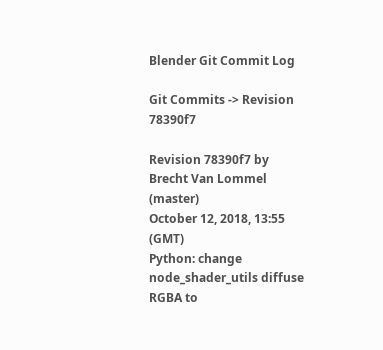Blender Git Commit Log

Git Commits -> Revision 78390f7

Revision 78390f7 by Brecht Van Lommel (master)
October 12, 2018, 13:55 (GMT)
Python: change node_shader_utils diffuse RGBA to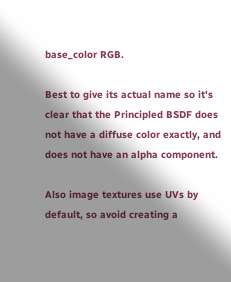base_color RGB.

Best to give its actual name so it's clear that the Principled BSDF does
not have a diffuse color exactly, and does not have an alpha component.

Also image textures use UVs by default, so avoid creating a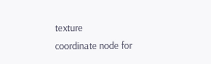texture
coordinate node for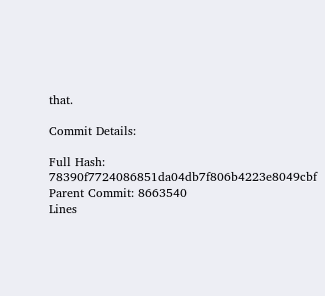that.

Commit Details:

Full Hash: 78390f7724086851da04db7f806b4223e8049cbf
Parent Commit: 8663540
Lines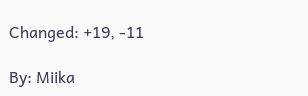Changed: +19, -11

By: Miika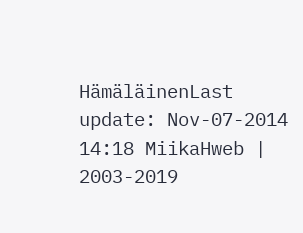HämäläinenLast update: Nov-07-2014 14:18 MiikaHweb | 2003-2019